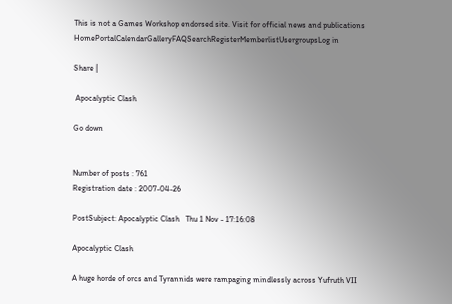This is not a Games Workshop endorsed site. Visit for official news and publications
HomePortalCalendarGalleryFAQSearchRegisterMemberlistUsergroupsLog in

Share |

 Apocalyptic Clash

Go down


Number of posts : 761
Registration date : 2007-04-26

PostSubject: Apocalyptic Clash   Thu 1 Nov - 17:16:08

Apocalyptic Clash

A huge horde of orcs and Tyrannids were rampaging mindlessly across Yufruth VII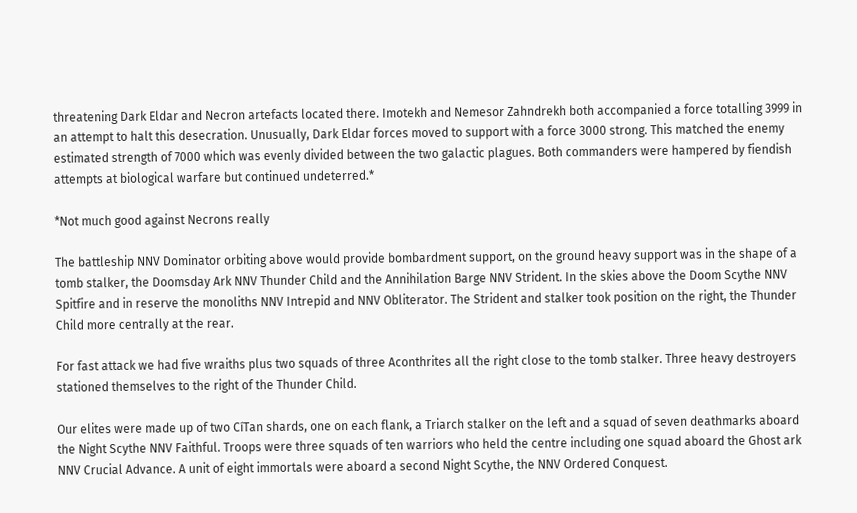threatening Dark Eldar and Necron artefacts located there. Imotekh and Nemesor Zahndrekh both accompanied a force totalling 3999 in an attempt to halt this desecration. Unusually, Dark Eldar forces moved to support with a force 3000 strong. This matched the enemy estimated strength of 7000 which was evenly divided between the two galactic plagues. Both commanders were hampered by fiendish attempts at biological warfare but continued undeterred.*

*Not much good against Necrons really

The battleship NNV Dominator orbiting above would provide bombardment support, on the ground heavy support was in the shape of a tomb stalker, the Doomsday Ark NNV Thunder Child and the Annihilation Barge NNV Strident. In the skies above the Doom Scythe NNV Spitfire and in reserve the monoliths NNV Intrepid and NNV Obliterator. The Strident and stalker took position on the right, the Thunder Child more centrally at the rear.

For fast attack we had five wraiths plus two squads of three Aconthrites all the right close to the tomb stalker. Three heavy destroyers stationed themselves to the right of the Thunder Child.

Our elites were made up of two CíTan shards, one on each flank, a Triarch stalker on the left and a squad of seven deathmarks aboard the Night Scythe NNV Faithful. Troops were three squads of ten warriors who held the centre including one squad aboard the Ghost ark NNV Crucial Advance. A unit of eight immortals were aboard a second Night Scythe, the NNV Ordered Conquest.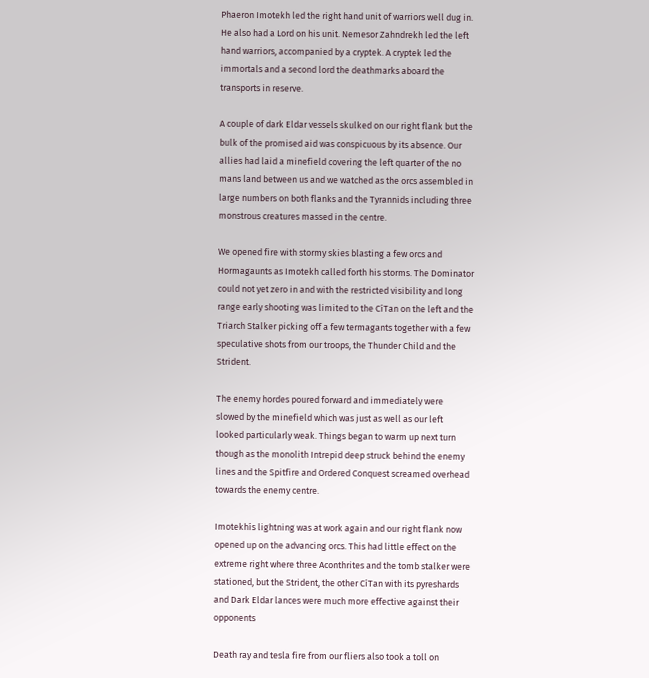Phaeron Imotekh led the right hand unit of warriors well dug in. He also had a Lord on his unit. Nemesor Zahndrekh led the left hand warriors, accompanied by a cryptek. A cryptek led the immortals and a second lord the deathmarks aboard the transports in reserve.

A couple of dark Eldar vessels skulked on our right flank but the bulk of the promised aid was conspicuous by its absence. Our allies had laid a minefield covering the left quarter of the no mans land between us and we watched as the orcs assembled in large numbers on both flanks and the Tyrannids including three monstrous creatures massed in the centre.

We opened fire with stormy skies blasting a few orcs and Hormagaunts as Imotekh called forth his storms. The Dominator could not yet zero in and with the restricted visibility and long range early shooting was limited to the CíTan on the left and the Triarch Stalker picking off a few termagants together with a few speculative shots from our troops, the Thunder Child and the Strident.

The enemy hordes poured forward and immediately were slowed by the minefield which was just as well as our left looked particularly weak. Things began to warm up next turn though as the monolith Intrepid deep struck behind the enemy lines and the Spitfire and Ordered Conquest screamed overhead towards the enemy centre.

Imotekhís lightning was at work again and our right flank now opened up on the advancing orcs. This had little effect on the extreme right where three Aconthrites and the tomb stalker were stationed, but the Strident, the other CíTan with its pyreshards and Dark Eldar lances were much more effective against their opponents

Death ray and tesla fire from our fliers also took a toll on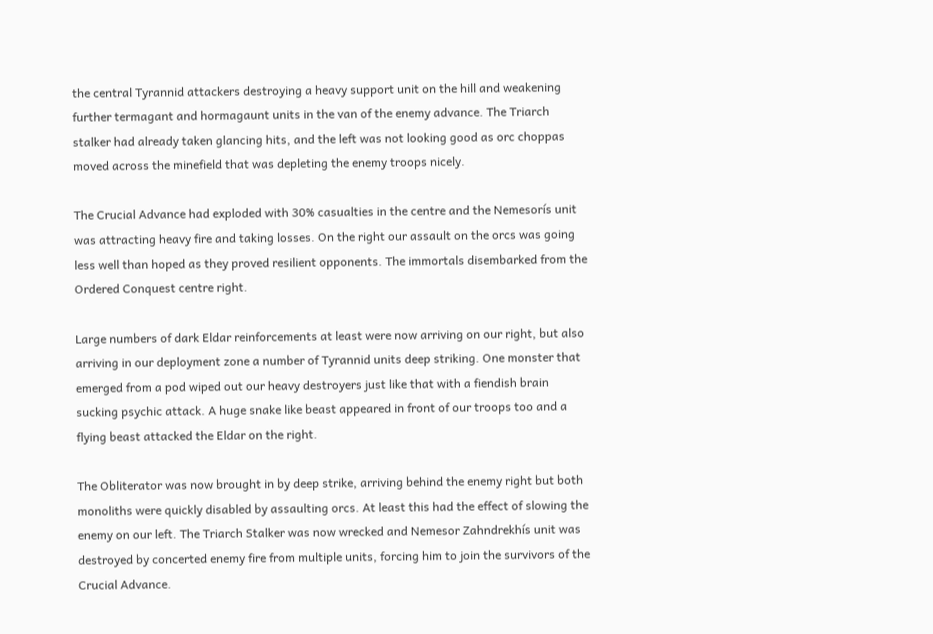the central Tyrannid attackers destroying a heavy support unit on the hill and weakening further termagant and hormagaunt units in the van of the enemy advance. The Triarch stalker had already taken glancing hits, and the left was not looking good as orc choppas moved across the minefield that was depleting the enemy troops nicely.

The Crucial Advance had exploded with 30% casualties in the centre and the Nemesorís unit was attracting heavy fire and taking losses. On the right our assault on the orcs was going less well than hoped as they proved resilient opponents. The immortals disembarked from the Ordered Conquest centre right.

Large numbers of dark Eldar reinforcements at least were now arriving on our right, but also arriving in our deployment zone a number of Tyrannid units deep striking. One monster that emerged from a pod wiped out our heavy destroyers just like that with a fiendish brain sucking psychic attack. A huge snake like beast appeared in front of our troops too and a flying beast attacked the Eldar on the right.

The Obliterator was now brought in by deep strike, arriving behind the enemy right but both monoliths were quickly disabled by assaulting orcs. At least this had the effect of slowing the enemy on our left. The Triarch Stalker was now wrecked and Nemesor Zahndrekhís unit was destroyed by concerted enemy fire from multiple units, forcing him to join the survivors of the Crucial Advance.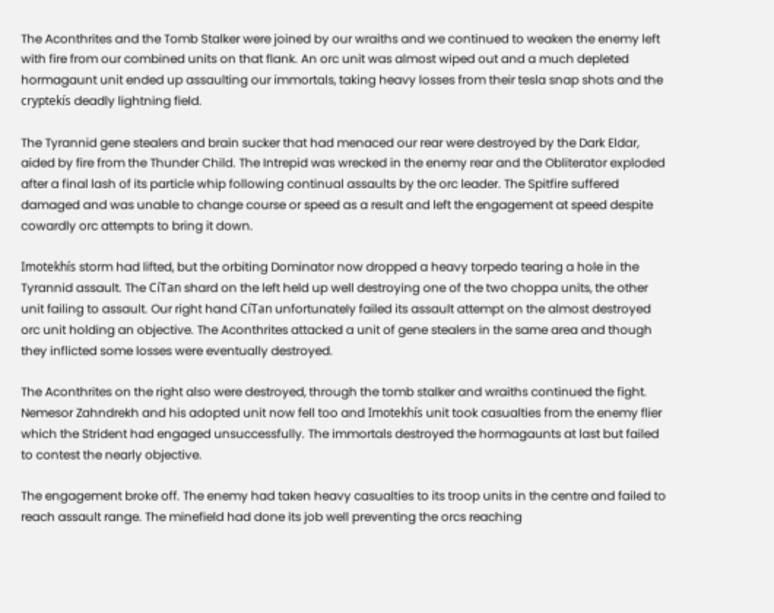The Aconthrites and the Tomb Stalker were joined by our wraiths and we continued to weaken the enemy left with fire from our combined units on that flank. An orc unit was almost wiped out and a much depleted hormagaunt unit ended up assaulting our immortals, taking heavy losses from their tesla snap shots and the cryptekís deadly lightning field.

The Tyrannid gene stealers and brain sucker that had menaced our rear were destroyed by the Dark Eldar, aided by fire from the Thunder Child. The Intrepid was wrecked in the enemy rear and the Obliterator exploded after a final lash of its particle whip following continual assaults by the orc leader. The Spitfire suffered damaged and was unable to change course or speed as a result and left the engagement at speed despite cowardly orc attempts to bring it down.

Imotekhís storm had lifted, but the orbiting Dominator now dropped a heavy torpedo tearing a hole in the Tyrannid assault. The CíTan shard on the left held up well destroying one of the two choppa units, the other unit failing to assault. Our right hand CíTan unfortunately failed its assault attempt on the almost destroyed orc unit holding an objective. The Aconthrites attacked a unit of gene stealers in the same area and though they inflicted some losses were eventually destroyed.

The Aconthrites on the right also were destroyed, through the tomb stalker and wraiths continued the fight. Nemesor Zahndrekh and his adopted unit now fell too and Imotekhís unit took casualties from the enemy flier which the Strident had engaged unsuccessfully. The immortals destroyed the hormagaunts at last but failed to contest the nearly objective.

The engagement broke off. The enemy had taken heavy casualties to its troop units in the centre and failed to reach assault range. The minefield had done its job well preventing the orcs reaching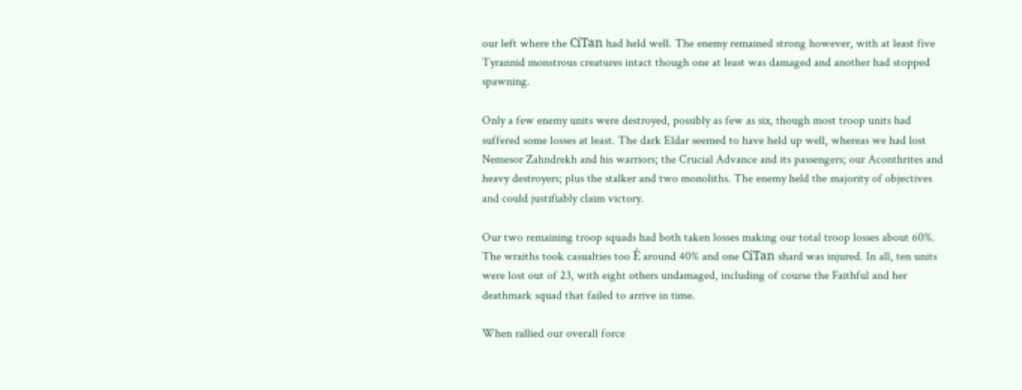our left where the CíTan had held well. The enemy remained strong however, with at least five Tyrannid monstrous creatures intact though one at least was damaged and another had stopped spawning.

Only a few enemy units were destroyed, possibly as few as six, though most troop units had suffered some losses at least. The dark Eldar seemed to have held up well, whereas we had lost Nemesor Zahndrekh and his warriors; the Crucial Advance and its passengers; our Aconthrites and heavy destroyers; plus the stalker and two monoliths. The enemy held the majority of objectives and could justifiably claim victory.

Our two remaining troop squads had both taken losses making our total troop losses about 60%. The wraiths took casualties too Ė around 40% and one CíTan shard was injured. In all, ten units were lost out of 23, with eight others undamaged, including of course the Faithful and her deathmark squad that failed to arrive in time.

When rallied our overall force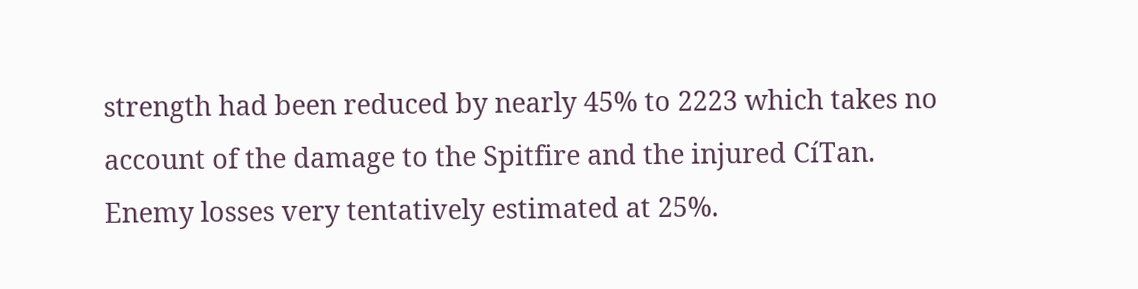strength had been reduced by nearly 45% to 2223 which takes no account of the damage to the Spitfire and the injured CíTan. Enemy losses very tentatively estimated at 25%.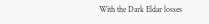With the Dark Eldar losses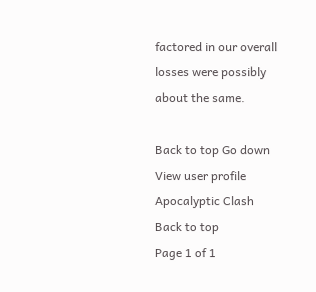factored in our overall losses were possibly about the same.

Back to top Go down
View user profile
Apocalyptic Clash
Back to top
Page 1 of 1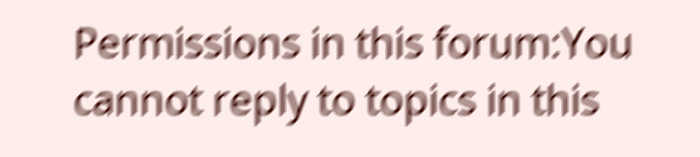Permissions in this forum:You cannot reply to topics in this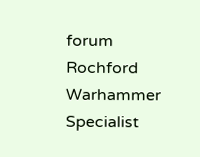forum
Rochford Warhammer Specialist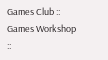Games Club :: Games Workshop ::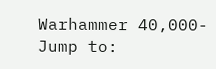Warhammer 40,000-
Jump to: